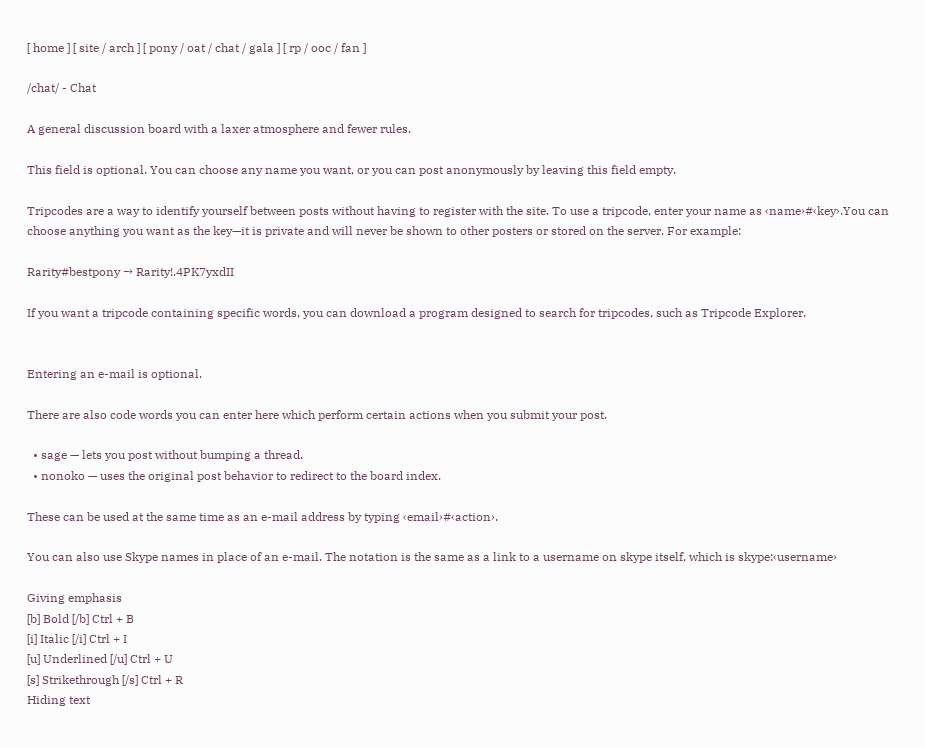[ home ] [ site / arch ] [ pony / oat / chat / gala ] [ rp / ooc / fan ]

/chat/ - Chat

A general discussion board with a laxer atmosphere and fewer rules.

This field is optional. You can choose any name you want, or you can post anonymously by leaving this field empty.

Tripcodes are a way to identify yourself between posts without having to register with the site. To use a tripcode, enter your name as ‹name›#‹key›.You can choose anything you want as the key—it is private and will never be shown to other posters or stored on the server. For example:

Rarity#bestpony → Rarity!.4PK7yxdII

If you want a tripcode containing specific words, you can download a program designed to search for tripcodes, such as Tripcode Explorer.


Entering an e-mail is optional.

There are also code words you can enter here which perform certain actions when you submit your post.

  • sage — lets you post without bumping a thread.
  • nonoko — uses the original post behavior to redirect to the board index.

These can be used at the same time as an e-mail address by typing ‹email›#‹action›.

You can also use Skype names in place of an e-mail. The notation is the same as a link to a username on skype itself, which is skype:‹username›

Giving emphasis
[b] Bold [/b] Ctrl + B
[i] Italic [/i] Ctrl + I
[u] Underlined [/u] Ctrl + U
[s] Strikethrough [/s] Ctrl + R
Hiding text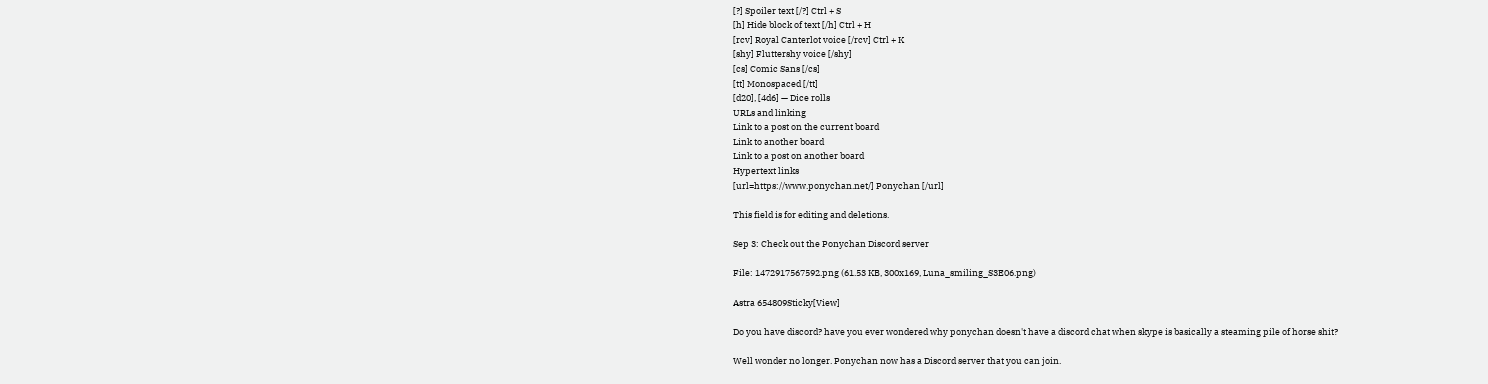[?] Spoiler text [/?] Ctrl + S
[h] Hide block of text [/h] Ctrl + H
[rcv] Royal Canterlot voice [/rcv] Ctrl + K
[shy] Fluttershy voice [/shy]
[cs] Comic Sans [/cs]
[tt] Monospaced [/tt]
[d20], [4d6] — Dice rolls
URLs and linking
Link to a post on the current board
Link to another board
Link to a post on another board
Hypertext links
[url=https://www.ponychan.net/] Ponychan [/url]

This field is for editing and deletions.

Sep 3: Check out the Ponychan Discord server

File: 1472917567592.png (61.53 KB, 300x169, Luna_smiling_S3E06.png)

Astra 654809Sticky[View]

Do you have discord? have you ever wondered why ponychan doesn't have a discord chat when skype is basically a steaming pile of horse shit?

Well wonder no longer. Ponychan now has a Discord server that you can join.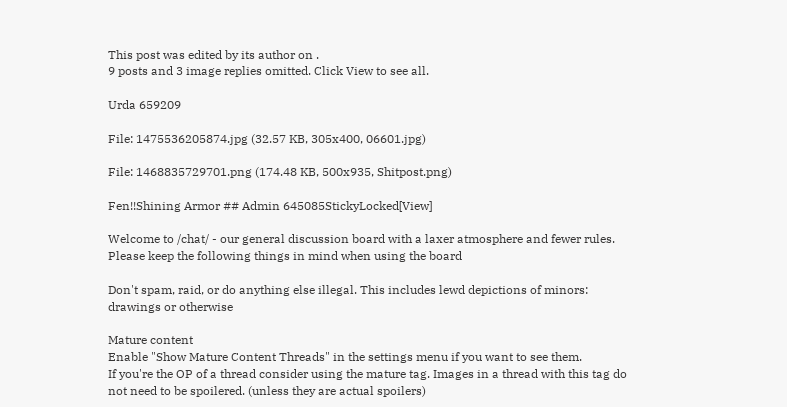This post was edited by its author on .
9 posts and 3 image replies omitted. Click View to see all.

Urda 659209

File: 1475536205874.jpg (32.57 KB, 305x400, 06601.jpg)

File: 1468835729701.png (174.48 KB, 500x935, Shitpost.png)

Fen!!Shining Armor ## Admin 645085StickyLocked[View]

Welcome to /chat/ - our general discussion board with a laxer atmosphere and fewer rules.
Please keep the following things in mind when using the board

Don't spam, raid, or do anything else illegal. This includes lewd depictions of minors: drawings or otherwise

Mature content
Enable "Show Mature Content Threads" in the settings menu if you want to see them.
If you're the OP of a thread consider using the mature tag. Images in a thread with this tag do not need to be spoilered. (unless they are actual spoilers)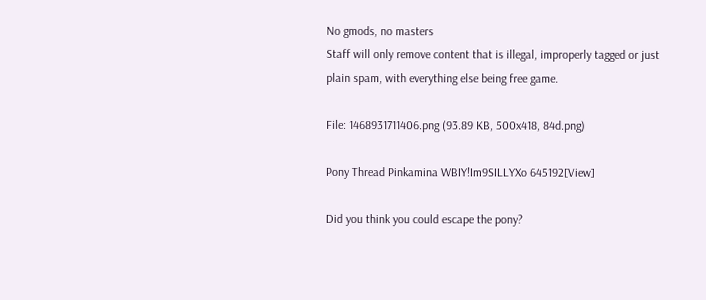No gmods, no masters
Staff will only remove content that is illegal, improperly tagged or just plain spam, with everything else being free game.

File: 1468931711406.png (93.89 KB, 500x418, 84d.png)

Pony Thread Pinkamina WBIY!Im9SILLYXo 645192[View]

Did you think you could escape the pony?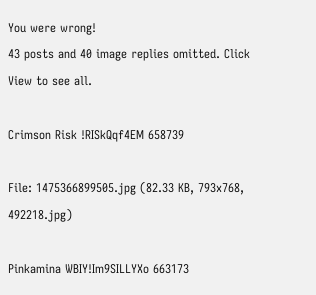You were wrong!
43 posts and 40 image replies omitted. Click View to see all.

Crimson Risk !RISkQqf4EM 658739

File: 1475366899505.jpg (82.33 KB, 793x768, 492218.jpg)

Pinkamina WBIY!Im9SILLYXo 663173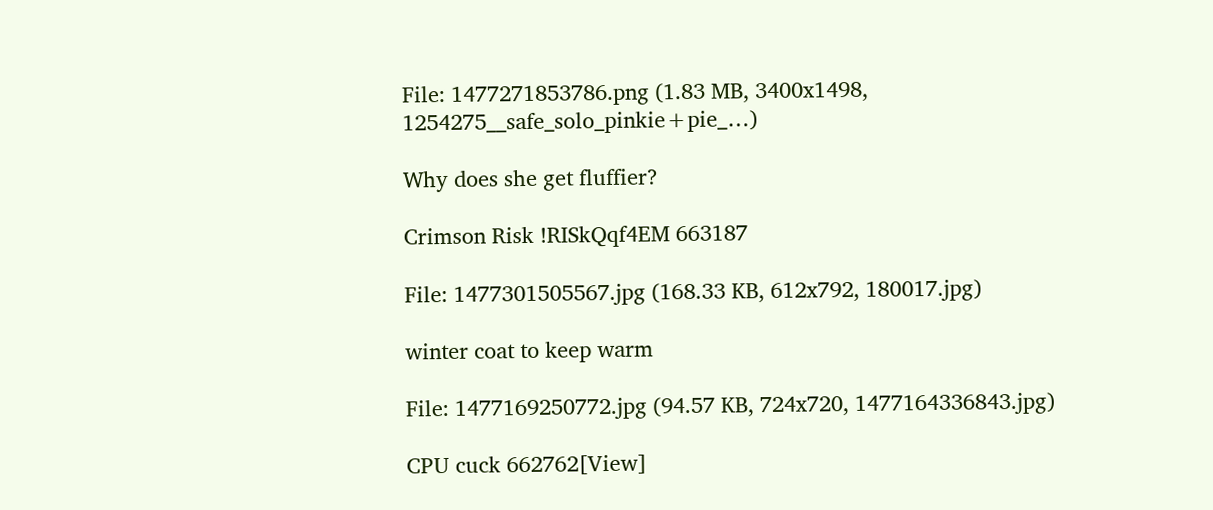File: 1477271853786.png (1.83 MB, 3400x1498, 1254275__safe_solo_pinkie+pie_…)

Why does she get fluffier?

Crimson Risk !RISkQqf4EM 663187

File: 1477301505567.jpg (168.33 KB, 612x792, 180017.jpg)

winter coat to keep warm

File: 1477169250772.jpg (94.57 KB, 724x720, 1477164336843.jpg)

CPU cuck 662762[View]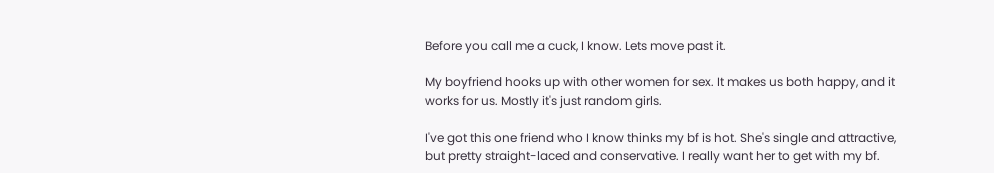Before you call me a cuck, I know. Lets move past it.

My boyfriend hooks up with other women for sex. It makes us both happy, and it works for us. Mostly it's just random girls.

I've got this one friend who I know thinks my bf is hot. She's single and attractive, but pretty straight-laced and conservative. I really want her to get with my bf.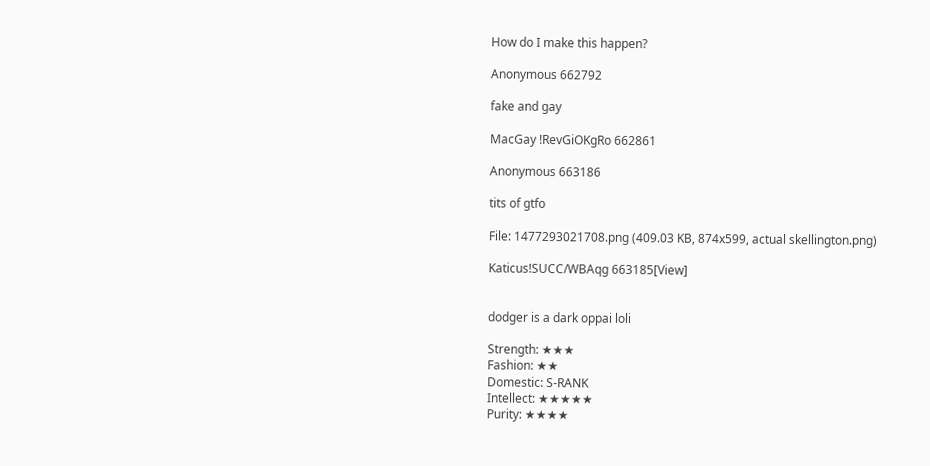How do I make this happen?

Anonymous 662792

fake and gay

MacGay !RevGiOKgRo 662861

Anonymous 663186

tits of gtfo

File: 1477293021708.png (409.03 KB, 874x599, actual skellington.png)

Katicus!SUCC/WBAqg 663185[View]


dodger is a dark oppai loli

Strength: ★★★
Fashion: ★★
Domestic: S-RANK
Intellect: ★★★★★
Purity: ★★★★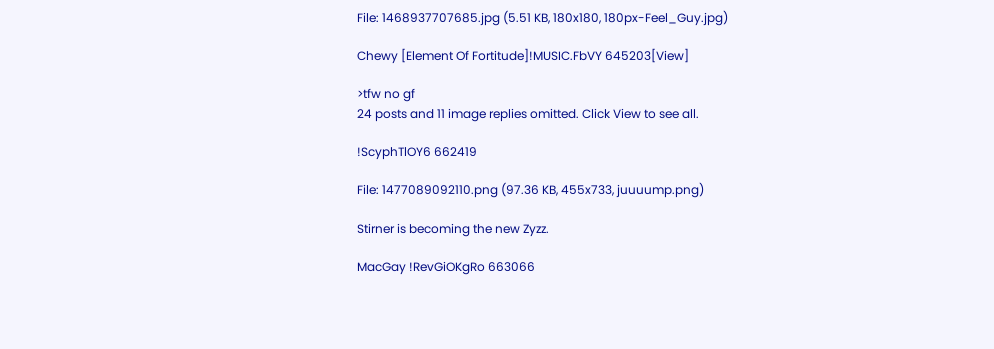File: 1468937707685.jpg (5.51 KB, 180x180, 180px-Feel_Guy.jpg)

Chewy [Element Of Fortitude]!MUSIC.FbVY 645203[View]

>tfw no gf
24 posts and 11 image replies omitted. Click View to see all.

!ScyphTlOY6 662419

File: 1477089092110.png (97.36 KB, 455x733, juuuump.png)

Stirner is becoming the new Zyzz.

MacGay !RevGiOKgRo 663066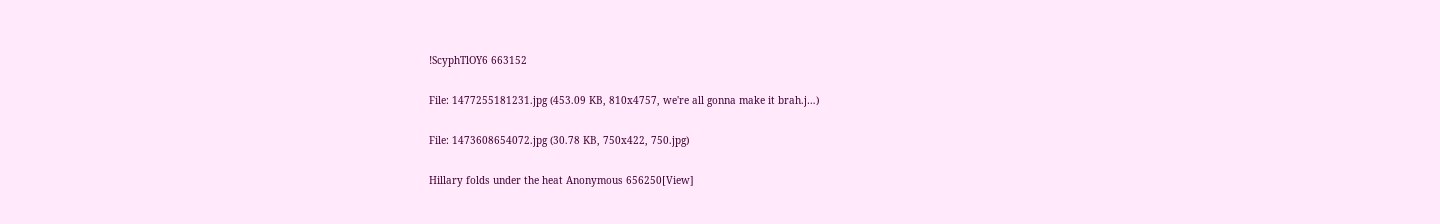!ScyphTlOY6 663152

File: 1477255181231.jpg (453.09 KB, 810x4757, we're all gonna make it brah.j…)

File: 1473608654072.jpg (30.78 KB, 750x422, 750.jpg)

Hillary folds under the heat Anonymous 656250[View]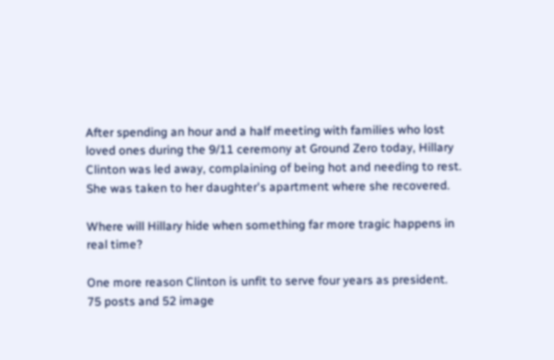After spending an hour and a half meeting with families who lost loved ones during the 9/11 ceremony at Ground Zero today, Hillary Clinton was led away, complaining of being hot and needing to rest. She was taken to her daughter's apartment where she recovered.

Where will Hillary hide when something far more tragic happens in real time?

One more reason Clinton is unfit to serve four years as president.
75 posts and 52 image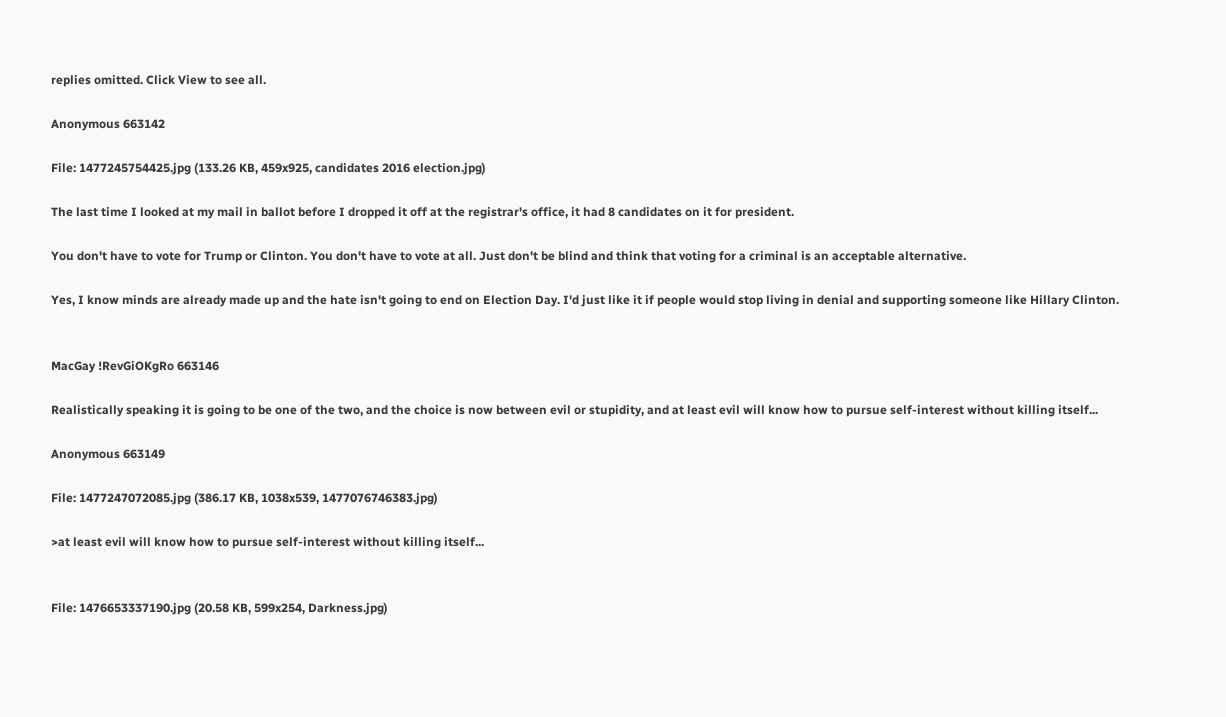replies omitted. Click View to see all.

Anonymous 663142

File: 1477245754425.jpg (133.26 KB, 459x925, candidates 2016 election.jpg)

The last time I looked at my mail in ballot before I dropped it off at the registrar's office, it had 8 candidates on it for president.

You don't have to vote for Trump or Clinton. You don't have to vote at all. Just don't be blind and think that voting for a criminal is an acceptable alternative.

Yes, I know minds are already made up and the hate isn't going to end on Election Day. I'd just like it if people would stop living in denial and supporting someone like Hillary Clinton.


MacGay !RevGiOKgRo 663146

Realistically speaking it is going to be one of the two, and the choice is now between evil or stupidity, and at least evil will know how to pursue self-interest without killing itself...

Anonymous 663149

File: 1477247072085.jpg (386.17 KB, 1038x539, 1477076746383.jpg)

>at least evil will know how to pursue self-interest without killing itself...


File: 1476653337190.jpg (20.58 KB, 599x254, Darkness.jpg)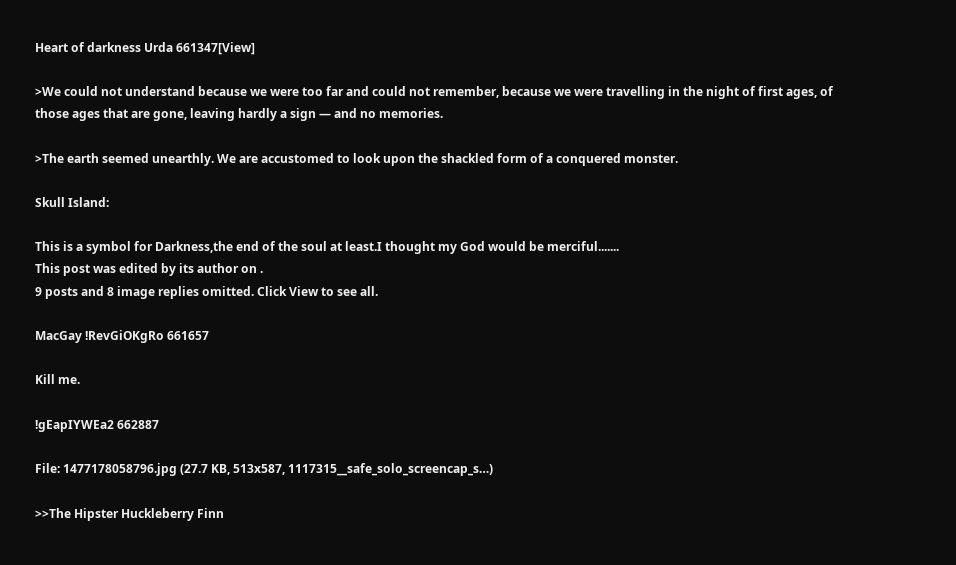Heart of darkness Urda 661347[View]

>We could not understand because we were too far and could not remember, because we were travelling in the night of first ages, of those ages that are gone, leaving hardly a sign — and no memories.

>The earth seemed unearthly. We are accustomed to look upon the shackled form of a conquered monster.

Skull Island:

This is a symbol for Darkness,the end of the soul at least.I thought my God would be merciful.......
This post was edited by its author on .
9 posts and 8 image replies omitted. Click View to see all.

MacGay !RevGiOKgRo 661657

Kill me.

!gEapIYWEa2 662887

File: 1477178058796.jpg (27.7 KB, 513x587, 1117315__safe_solo_screencap_s…)

>>The Hipster Huckleberry Finn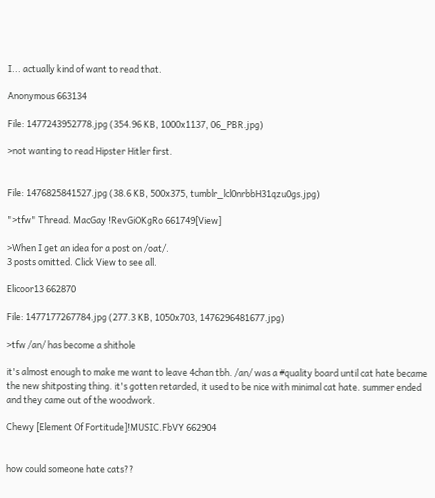I... actually kind of want to read that.

Anonymous 663134

File: 1477243952778.jpg (354.96 KB, 1000x1137, 06_PBR.jpg)

>not wanting to read Hipster Hitler first.


File: 1476825841527.jpg (38.6 KB, 500x375, tumblr_lcl0nrbbH31qzu0gs.jpg)

">tfw" Thread. MacGay !RevGiOKgRo 661749[View]

>When I get an idea for a post on /oat/.
3 posts omitted. Click View to see all.

Elicoor13 662870

File: 1477177267784.jpg (277.3 KB, 1050x703, 1476296481677.jpg)

>tfw /an/ has become a shithole

it's almost enough to make me want to leave 4chan tbh. /an/ was a #quality board until cat hate became the new shitposting thing. it's gotten retarded, it used to be nice with minimal cat hate. summer ended and they came out of the woodwork.

Chewy [Element Of Fortitude]!MUSIC.FbVY 662904


how could someone hate cats??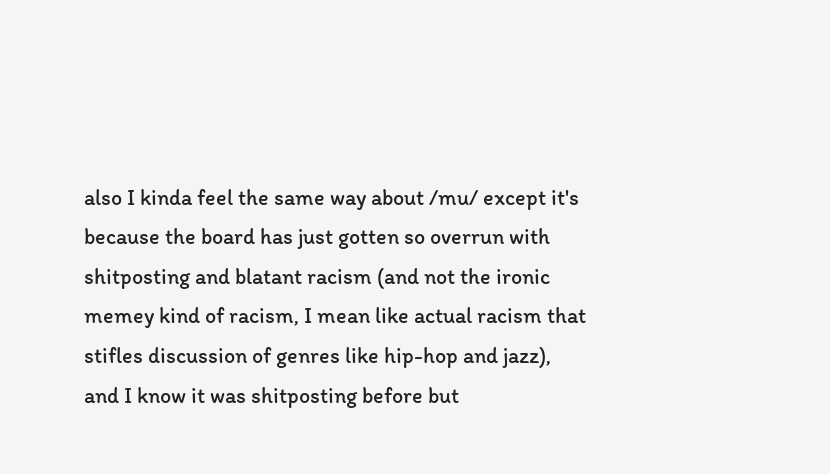also I kinda feel the same way about /mu/ except it's because the board has just gotten so overrun with shitposting and blatant racism (and not the ironic memey kind of racism, I mean like actual racism that stifles discussion of genres like hip-hop and jazz), and I know it was shitposting before but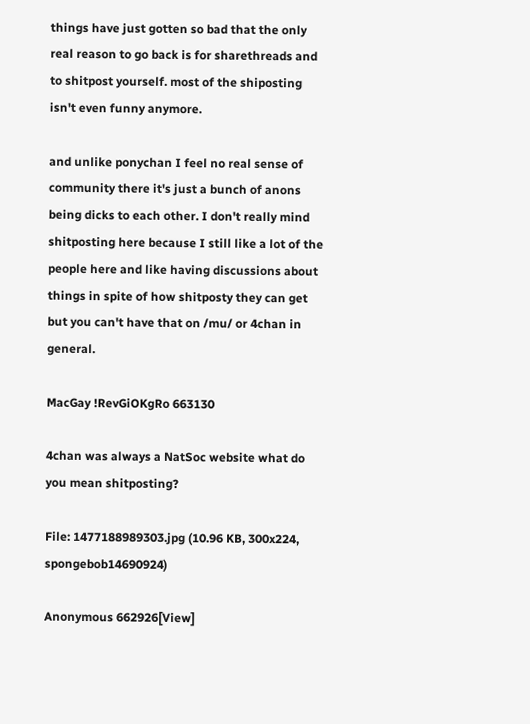things have just gotten so bad that the only real reason to go back is for sharethreads and to shitpost yourself. most of the shiposting isn't even funny anymore.

and unlike ponychan I feel no real sense of community there it's just a bunch of anons being dicks to each other. I don't really mind shitposting here because I still like a lot of the people here and like having discussions about things in spite of how shitposty they can get but you can't have that on /mu/ or 4chan in general.

MacGay !RevGiOKgRo 663130

4chan was always a NatSoc website what do you mean shitposting?

File: 1477188989303.jpg (10.96 KB, 300x224, spongebob14690924)

Anonymous 662926[View]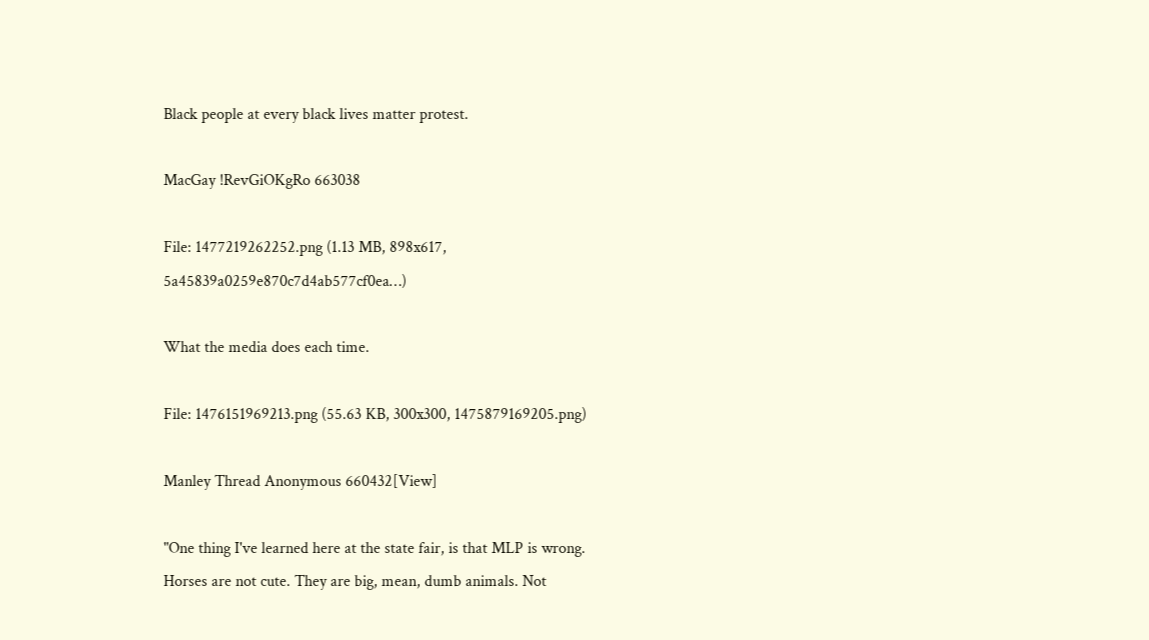Black people at every black lives matter protest.

MacGay !RevGiOKgRo 663038

File: 1477219262252.png (1.13 MB, 898x617, 5a45839a0259e870c7d4ab577cf0ea…)

What the media does each time.

File: 1476151969213.png (55.63 KB, 300x300, 1475879169205.png)

Manley Thread Anonymous 660432[View]

"One thing I've learned here at the state fair, is that MLP is wrong. Horses are not cute. They are big, mean, dumb animals. Not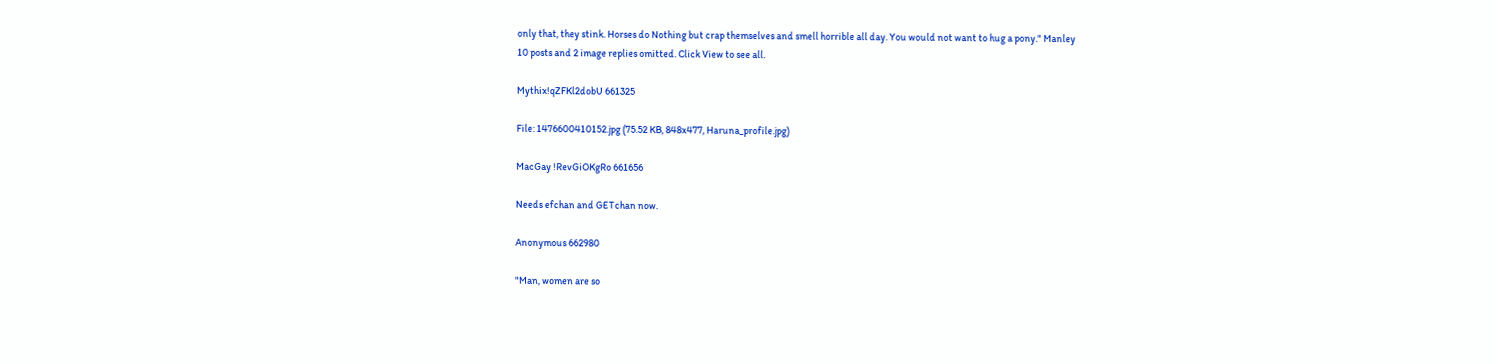only that, they stink. Horses do Nothing but crap themselves and smell horrible all day. You would not want to hug a pony." Manley
10 posts and 2 image replies omitted. Click View to see all.

Mythix!qZFKl2dobU 661325

File: 1476600410152.jpg (75.52 KB, 848x477, Haruna_profile.jpg)

MacGay !RevGiOKgRo 661656

Needs efchan and GETchan now.

Anonymous 662980

"Man, women are so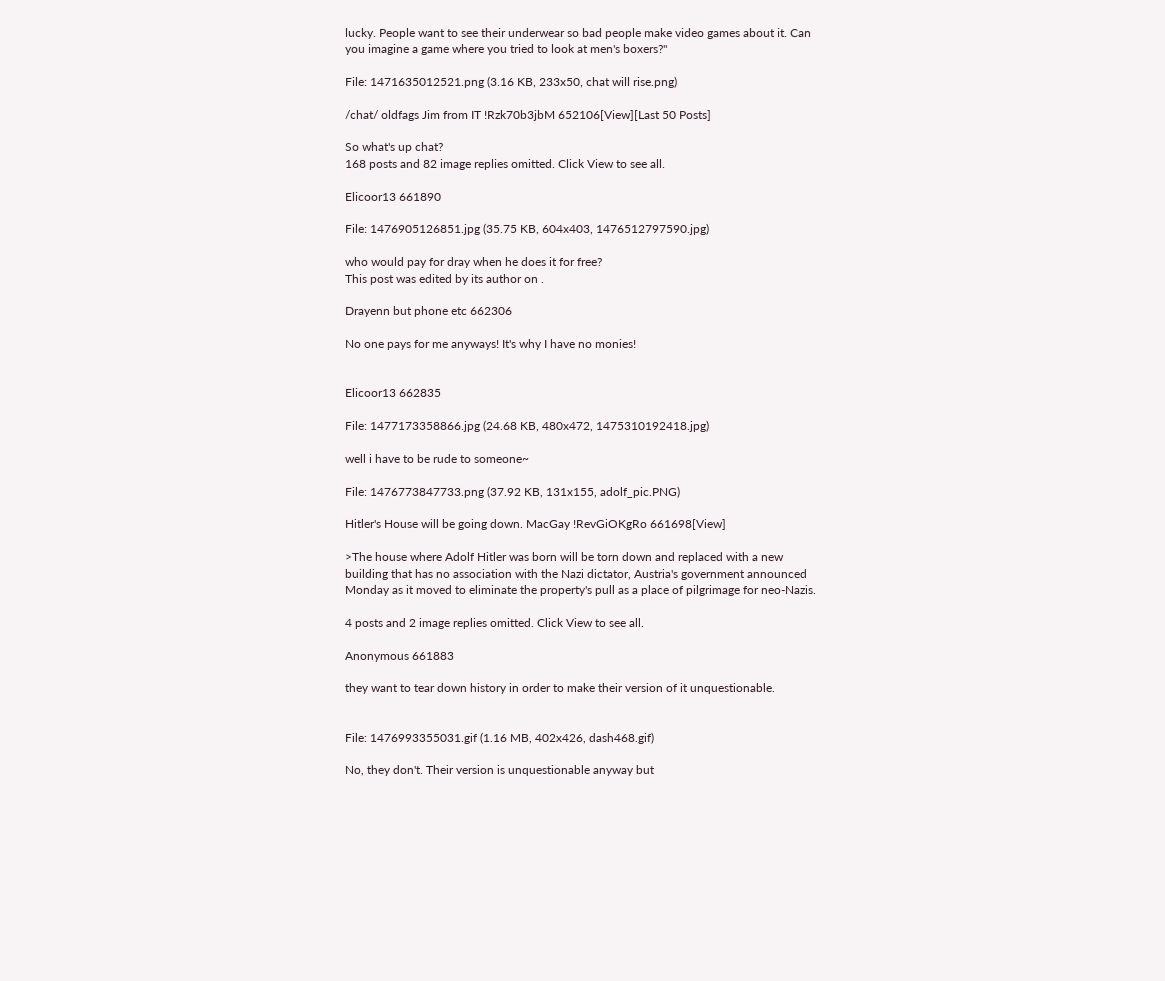lucky. People want to see their underwear so bad people make video games about it. Can you imagine a game where you tried to look at men's boxers?"

File: 1471635012521.png (3.16 KB, 233x50, chat will rise.png)

/chat/ oldfags Jim from IT !Rzk70b3jbM 652106[View][Last 50 Posts]

So what's up chat?
168 posts and 82 image replies omitted. Click View to see all.

Elicoor13 661890

File: 1476905126851.jpg (35.75 KB, 604x403, 1476512797590.jpg)

who would pay for dray when he does it for free?
This post was edited by its author on .

Drayenn but phone etc 662306

No one pays for me anyways! It's why I have no monies!


Elicoor13 662835

File: 1477173358866.jpg (24.68 KB, 480x472, 1475310192418.jpg)

well i have to be rude to someone~

File: 1476773847733.png (37.92 KB, 131x155, adolf_pic.PNG)

Hitler's House will be going down. MacGay !RevGiOKgRo 661698[View]

>The house where Adolf Hitler was born will be torn down and replaced with a new building that has no association with the Nazi dictator, Austria's government announced Monday as it moved to eliminate the property's pull as a place of pilgrimage for neo-Nazis.

4 posts and 2 image replies omitted. Click View to see all.

Anonymous 661883

they want to tear down history in order to make their version of it unquestionable.


File: 1476993355031.gif (1.16 MB, 402x426, dash468.gif)

No, they don't. Their version is unquestionable anyway but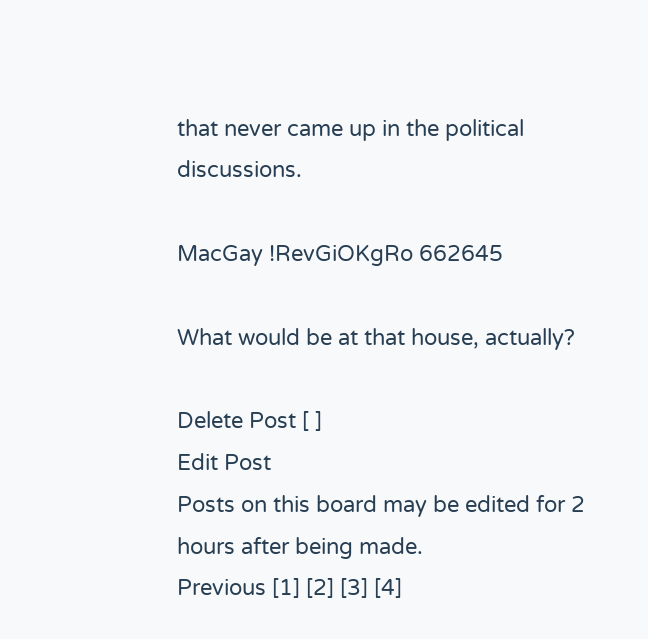that never came up in the political discussions.

MacGay !RevGiOKgRo 662645

What would be at that house, actually?

Delete Post [ ]
Edit Post
Posts on this board may be edited for 2 hours after being made.
Previous [1] [2] [3] [4]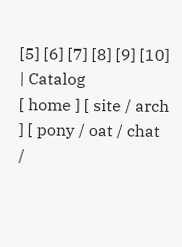[5] [6] [7] [8] [9] [10] | Catalog
[ home ] [ site / arch ] [ pony / oat / chat /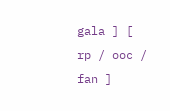gala ] [ rp / ooc / fan ]